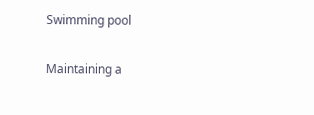Swimming pool

Maintaining a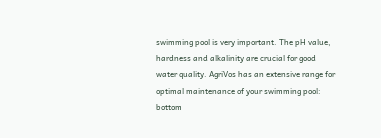swimming pool is very important. The pH value, hardness and alkalinity are crucial for good water quality. AgriVos has an extensive range for optimal maintenance of your swimming pool: bottom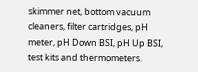skimmer net, bottom vacuum cleaners, filter cartridges, pH meter, pH Down BSI, pH Up BSI, test kits and thermometers.